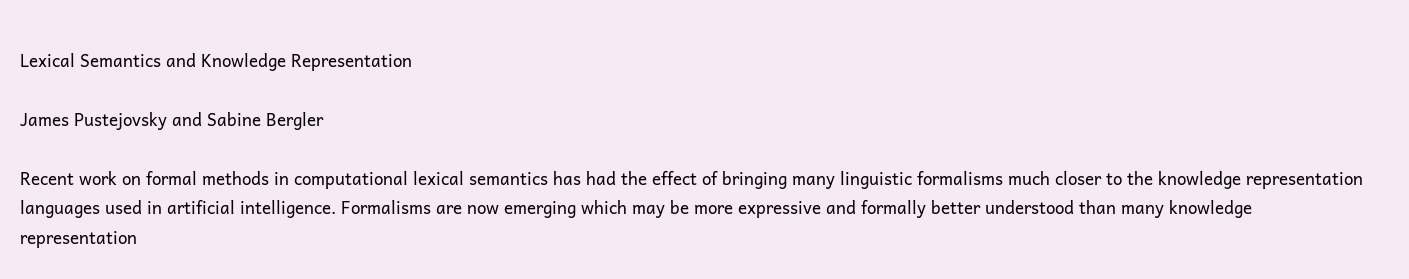Lexical Semantics and Knowledge Representation

James Pustejovsky and Sabine Bergler

Recent work on formal methods in computational lexical semantics has had the effect of bringing many linguistic formalisms much closer to the knowledge representation languages used in artificial intelligence. Formalisms are now emerging which may be more expressive and formally better understood than many knowledge representation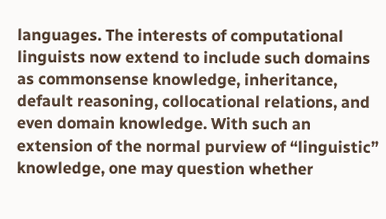languages. The interests of computational linguists now extend to include such domains as commonsense knowledge, inheritance, default reasoning, collocational relations, and even domain knowledge. With such an extension of the normal purview of “linguistic” knowledge, one may question whether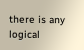there is any logical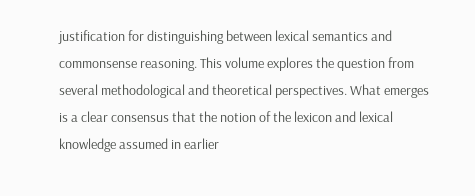justification for distinguishing between lexical semantics and commonsense reasoning. This volume explores the question from several methodological and theoretical perspectives. What emerges is a clear consensus that the notion of the lexicon and lexical knowledge assumed in earlier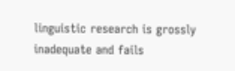linguistic research is grossly inadequate and fails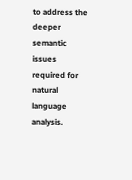to address the deeper semantic issues required for natural language analysis.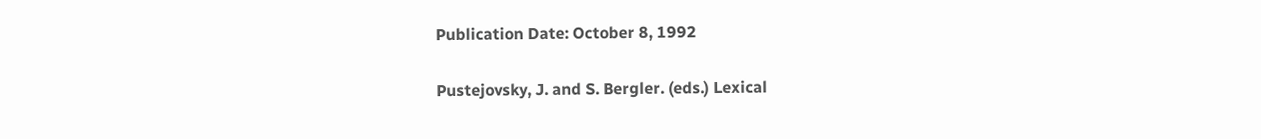Publication Date: October 8, 1992

Pustejovsky, J. and S. Bergler. (eds.) Lexical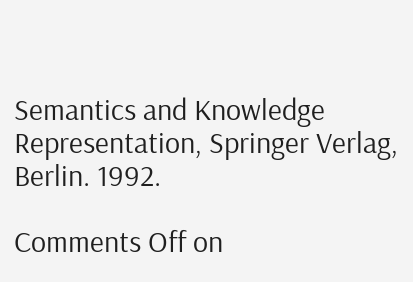Semantics and Knowledge Representation, Springer Verlag, Berlin. 1992.

Comments Off on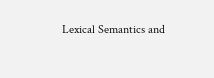Lexical Semantics and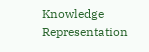Knowledge Representation